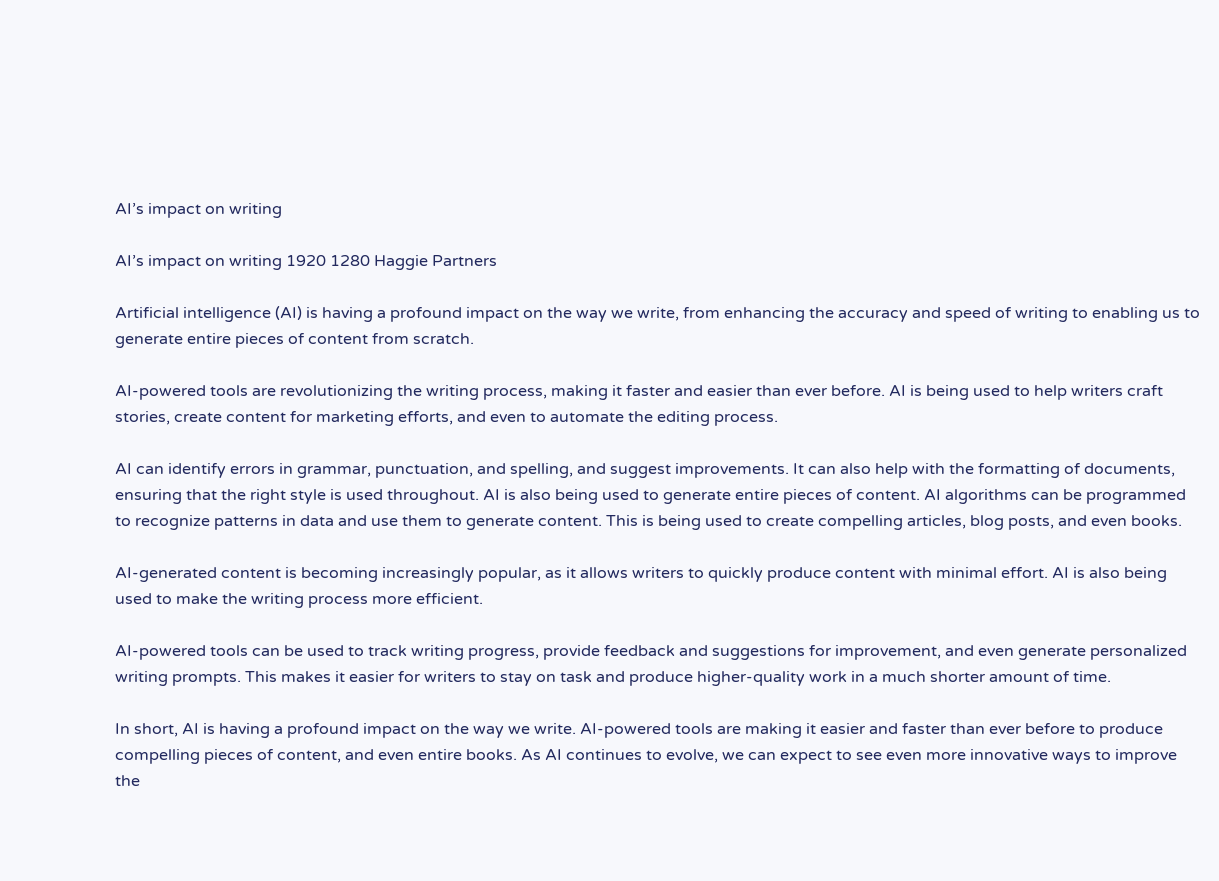AI’s impact on writing

AI’s impact on writing 1920 1280 Haggie Partners

Artificial intelligence (AI) is having a profound impact on the way we write, from enhancing the accuracy and speed of writing to enabling us to generate entire pieces of content from scratch.

AI-powered tools are revolutionizing the writing process, making it faster and easier than ever before. AI is being used to help writers craft stories, create content for marketing efforts, and even to automate the editing process.

AI can identify errors in grammar, punctuation, and spelling, and suggest improvements. It can also help with the formatting of documents, ensuring that the right style is used throughout. AI is also being used to generate entire pieces of content. AI algorithms can be programmed to recognize patterns in data and use them to generate content. This is being used to create compelling articles, blog posts, and even books.

AI-generated content is becoming increasingly popular, as it allows writers to quickly produce content with minimal effort. AI is also being used to make the writing process more efficient.

AI-powered tools can be used to track writing progress, provide feedback and suggestions for improvement, and even generate personalized writing prompts. This makes it easier for writers to stay on task and produce higher-quality work in a much shorter amount of time.

In short, AI is having a profound impact on the way we write. AI-powered tools are making it easier and faster than ever before to produce compelling pieces of content, and even entire books. As AI continues to evolve, we can expect to see even more innovative ways to improve the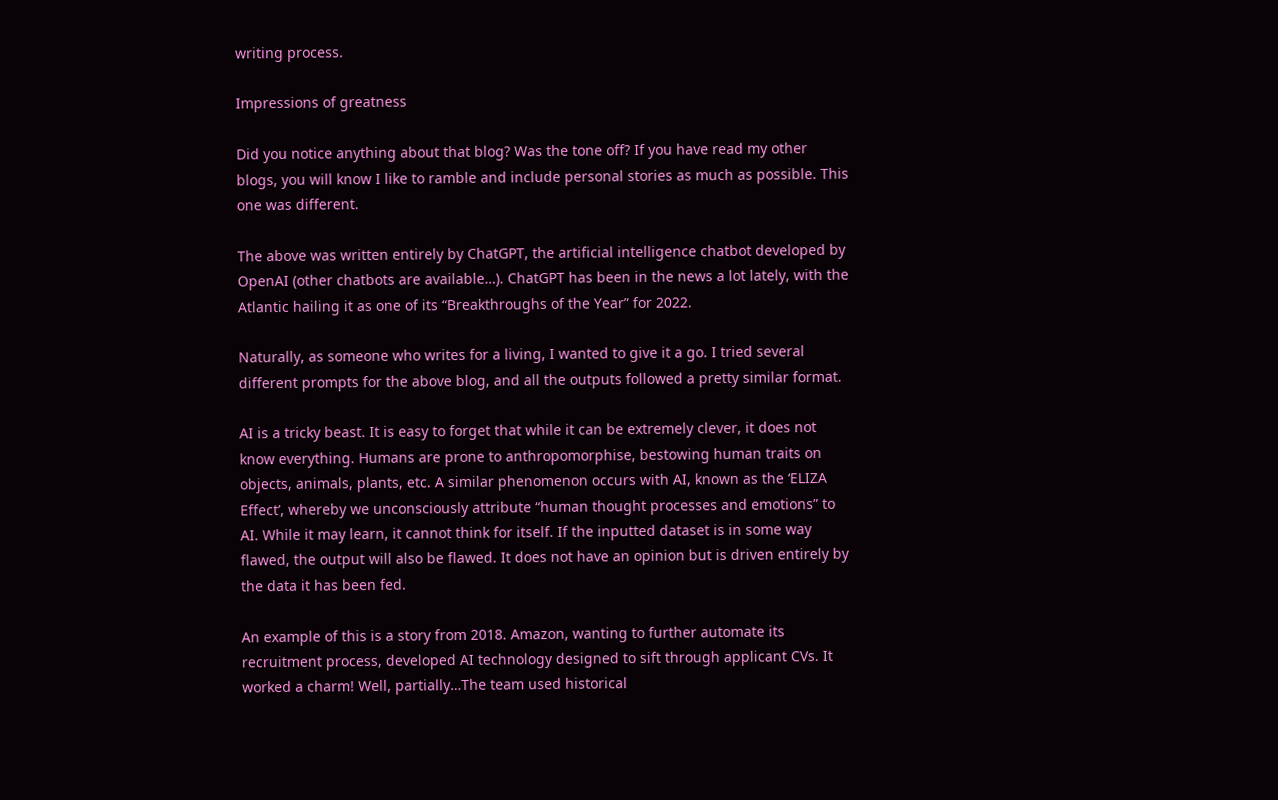writing process.

Impressions of greatness

Did you notice anything about that blog? Was the tone off? If you have read my other blogs, you will know I like to ramble and include personal stories as much as possible. This one was different.

The above was written entirely by ChatGPT, the artificial intelligence chatbot developed by OpenAI (other chatbots are available…). ChatGPT has been in the news a lot lately, with the Atlantic hailing it as one of its “Breakthroughs of the Year” for 2022.

Naturally, as someone who writes for a living, I wanted to give it a go. I tried several different prompts for the above blog, and all the outputs followed a pretty similar format.

AI is a tricky beast. It is easy to forget that while it can be extremely clever, it does not know everything. Humans are prone to anthropomorphise, bestowing human traits on objects, animals, plants, etc. A similar phenomenon occurs with AI, known as the ‘ELIZA Effect’, whereby we unconsciously attribute “human thought processes and emotions” to AI. While it may learn, it cannot think for itself. If the inputted dataset is in some way flawed, the output will also be flawed. It does not have an opinion but is driven entirely by the data it has been fed.

An example of this is a story from 2018. Amazon, wanting to further automate its recruitment process, developed AI technology designed to sift through applicant CVs. It worked a charm! Well, partially…The team used historical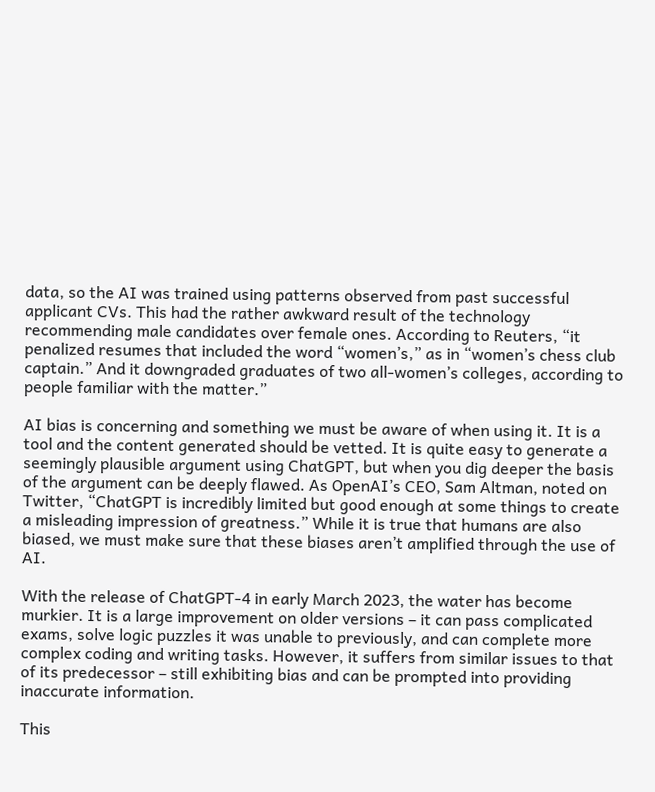data, so the AI was trained using patterns observed from past successful applicant CVs. This had the rather awkward result of the technology recommending male candidates over female ones. According to Reuters, “it penalized resumes that included the word “women’s,” as in “women’s chess club captain.” And it downgraded graduates of two all-women’s colleges, according to people familiar with the matter.”

AI bias is concerning and something we must be aware of when using it. It is a tool and the content generated should be vetted. It is quite easy to generate a seemingly plausible argument using ChatGPT, but when you dig deeper the basis of the argument can be deeply flawed. As OpenAI’s CEO, Sam Altman, noted on Twitter, “ChatGPT is incredibly limited but good enough at some things to create a misleading impression of greatness.” While it is true that humans are also biased, we must make sure that these biases aren’t amplified through the use of AI.

With the release of ChatGPT-4 in early March 2023, the water has become murkier. It is a large improvement on older versions – it can pass complicated exams, solve logic puzzles it was unable to previously, and can complete more complex coding and writing tasks. However, it suffers from similar issues to that of its predecessor – still exhibiting bias and can be prompted into providing inaccurate information.

This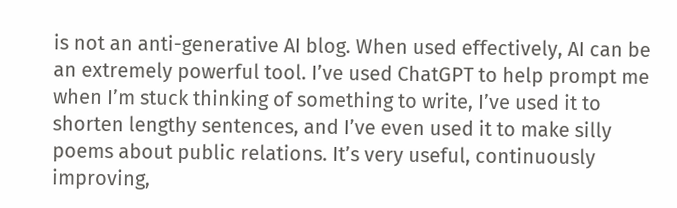is not an anti-generative AI blog. When used effectively, AI can be an extremely powerful tool. I’ve used ChatGPT to help prompt me when I’m stuck thinking of something to write, I’ve used it to shorten lengthy sentences, and I’ve even used it to make silly poems about public relations. It’s very useful, continuously improving,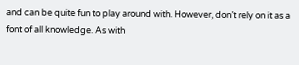and can be quite fun to play around with. However, don’t rely on it as a font of all knowledge. As with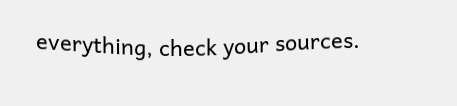everything, check your sources.